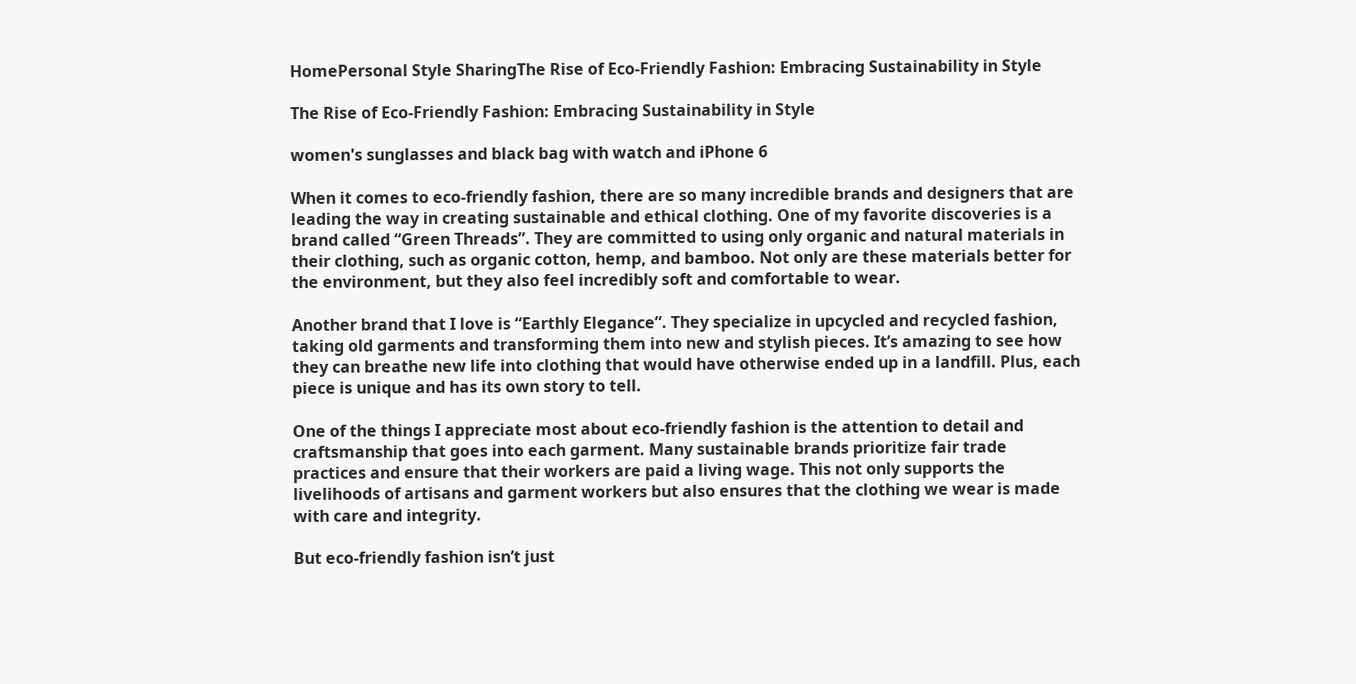HomePersonal Style SharingThe Rise of Eco-Friendly Fashion: Embracing Sustainability in Style

The Rise of Eco-Friendly Fashion: Embracing Sustainability in Style

women's sunglasses and black bag with watch and iPhone 6

When it comes to eco-friendly fashion, there are so many incredible brands and designers that are leading the way in creating sustainable and ethical clothing. One of my favorite discoveries is a brand called “Green Threads”. They are committed to using only organic and natural materials in their clothing, such as organic cotton, hemp, and bamboo. Not only are these materials better for the environment, but they also feel incredibly soft and comfortable to wear.

Another brand that I love is “Earthly Elegance”. They specialize in upcycled and recycled fashion, taking old garments and transforming them into new and stylish pieces. It’s amazing to see how they can breathe new life into clothing that would have otherwise ended up in a landfill. Plus, each piece is unique and has its own story to tell.

One of the things I appreciate most about eco-friendly fashion is the attention to detail and craftsmanship that goes into each garment. Many sustainable brands prioritize fair trade practices and ensure that their workers are paid a living wage. This not only supports the livelihoods of artisans and garment workers but also ensures that the clothing we wear is made with care and integrity.

But eco-friendly fashion isn’t just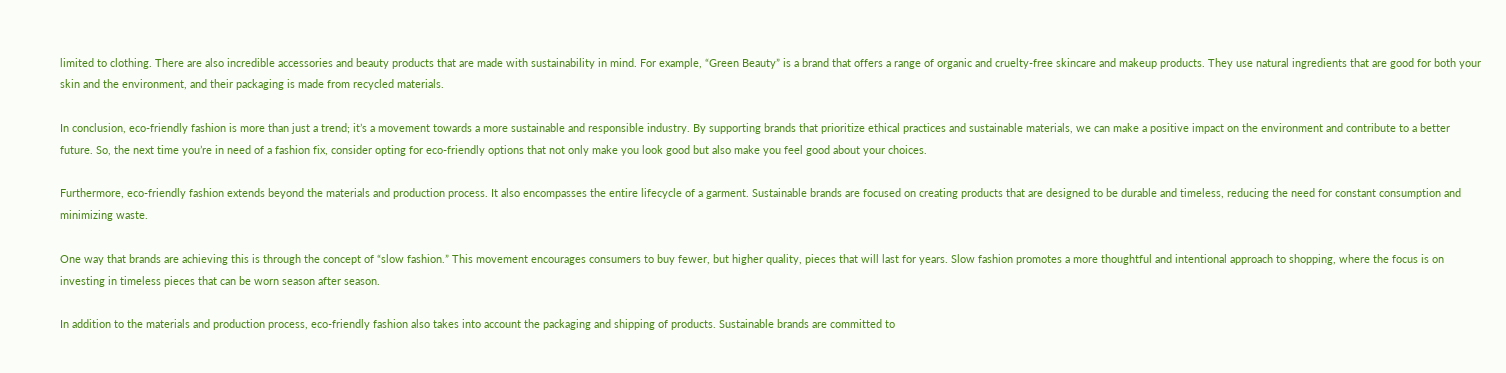limited to clothing. There are also incredible accessories and beauty products that are made with sustainability in mind. For example, “Green Beauty” is a brand that offers a range of organic and cruelty-free skincare and makeup products. They use natural ingredients that are good for both your skin and the environment, and their packaging is made from recycled materials.

In conclusion, eco-friendly fashion is more than just a trend; it’s a movement towards a more sustainable and responsible industry. By supporting brands that prioritize ethical practices and sustainable materials, we can make a positive impact on the environment and contribute to a better future. So, the next time you’re in need of a fashion fix, consider opting for eco-friendly options that not only make you look good but also make you feel good about your choices.

Furthermore, eco-friendly fashion extends beyond the materials and production process. It also encompasses the entire lifecycle of a garment. Sustainable brands are focused on creating products that are designed to be durable and timeless, reducing the need for constant consumption and minimizing waste.

One way that brands are achieving this is through the concept of “slow fashion.” This movement encourages consumers to buy fewer, but higher quality, pieces that will last for years. Slow fashion promotes a more thoughtful and intentional approach to shopping, where the focus is on investing in timeless pieces that can be worn season after season.

In addition to the materials and production process, eco-friendly fashion also takes into account the packaging and shipping of products. Sustainable brands are committed to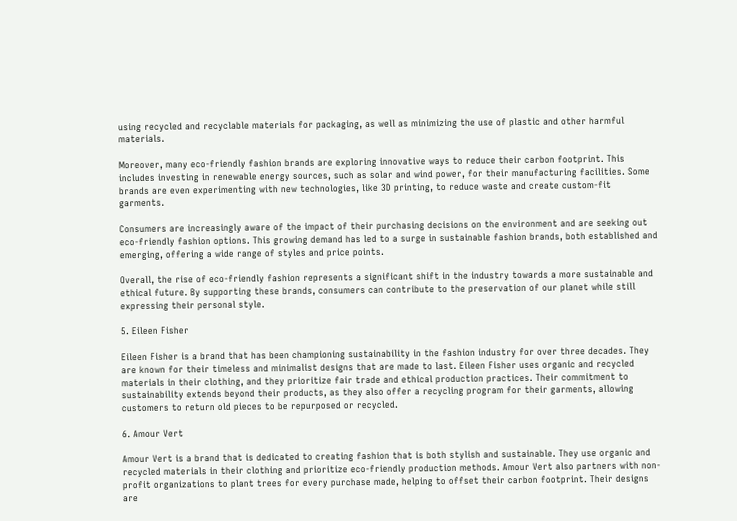using recycled and recyclable materials for packaging, as well as minimizing the use of plastic and other harmful materials.

Moreover, many eco-friendly fashion brands are exploring innovative ways to reduce their carbon footprint. This includes investing in renewable energy sources, such as solar and wind power, for their manufacturing facilities. Some brands are even experimenting with new technologies, like 3D printing, to reduce waste and create custom-fit garments.

Consumers are increasingly aware of the impact of their purchasing decisions on the environment and are seeking out eco-friendly fashion options. This growing demand has led to a surge in sustainable fashion brands, both established and emerging, offering a wide range of styles and price points.

Overall, the rise of eco-friendly fashion represents a significant shift in the industry towards a more sustainable and ethical future. By supporting these brands, consumers can contribute to the preservation of our planet while still expressing their personal style.

5. Eileen Fisher

Eileen Fisher is a brand that has been championing sustainability in the fashion industry for over three decades. They are known for their timeless and minimalist designs that are made to last. Eileen Fisher uses organic and recycled materials in their clothing, and they prioritize fair trade and ethical production practices. Their commitment to sustainability extends beyond their products, as they also offer a recycling program for their garments, allowing customers to return old pieces to be repurposed or recycled.

6. Amour Vert

Amour Vert is a brand that is dedicated to creating fashion that is both stylish and sustainable. They use organic and recycled materials in their clothing and prioritize eco-friendly production methods. Amour Vert also partners with non-profit organizations to plant trees for every purchase made, helping to offset their carbon footprint. Their designs are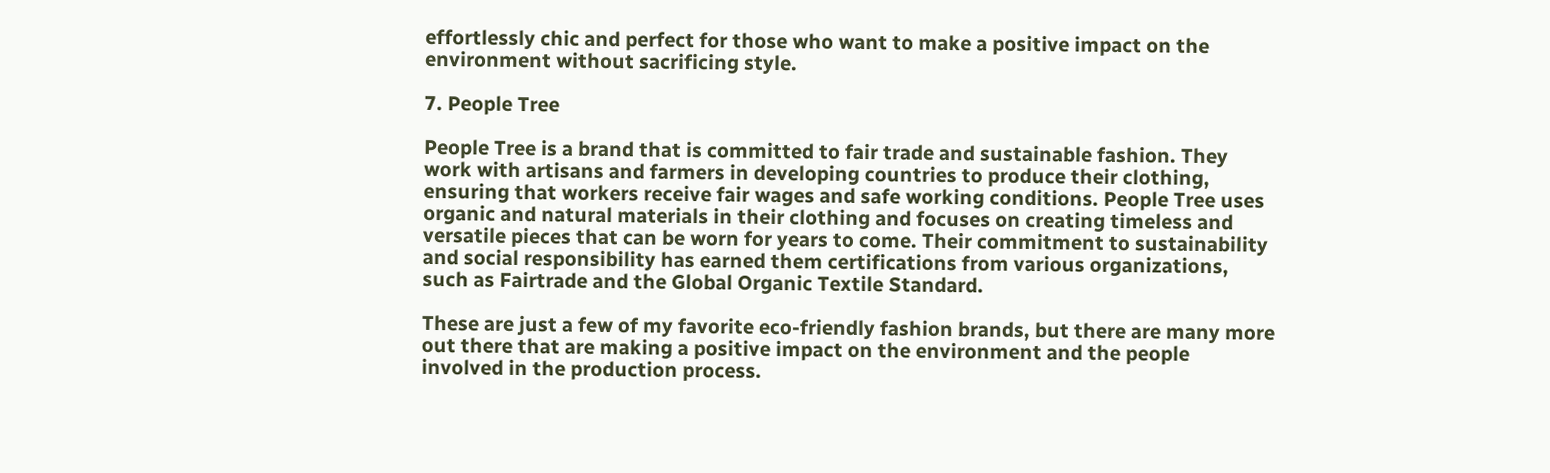effortlessly chic and perfect for those who want to make a positive impact on the environment without sacrificing style.

7. People Tree

People Tree is a brand that is committed to fair trade and sustainable fashion. They work with artisans and farmers in developing countries to produce their clothing, ensuring that workers receive fair wages and safe working conditions. People Tree uses organic and natural materials in their clothing and focuses on creating timeless and versatile pieces that can be worn for years to come. Their commitment to sustainability and social responsibility has earned them certifications from various organizations, such as Fairtrade and the Global Organic Textile Standard.

These are just a few of my favorite eco-friendly fashion brands, but there are many more out there that are making a positive impact on the environment and the people involved in the production process.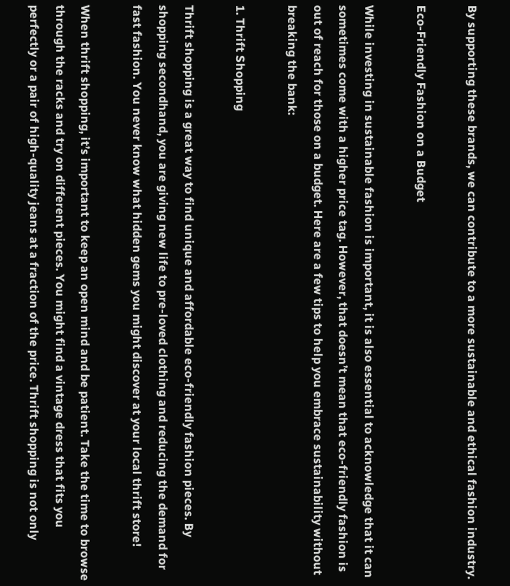By supporting these brands, we can contribute to a more sustainable and ethical fashion industry.

Eco-Friendly Fashion on a Budget

While investing in sustainable fashion is important, it is also essential to acknowledge that it can sometimes come with a higher price tag. However, that doesn’t mean that eco-friendly fashion is out of reach for those on a budget. Here are a few tips to help you embrace sustainability without breaking the bank:

1. Thrift Shopping

Thrift shopping is a great way to find unique and affordable eco-friendly fashion pieces. By shopping secondhand, you are giving new life to pre-loved clothing and reducing the demand for fast fashion. You never know what hidden gems you might discover at your local thrift store!

When thrift shopping, it’s important to keep an open mind and be patient. Take the time to browse through the racks and try on different pieces. You might find a vintage dress that fits you perfectly or a pair of high-quality jeans at a fraction of the price. Thrift shopping is not only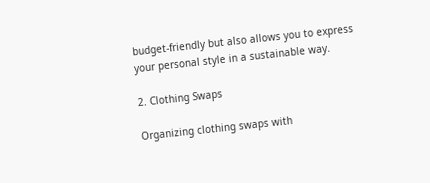budget-friendly but also allows you to express your personal style in a sustainable way.

2. Clothing Swaps

Organizing clothing swaps with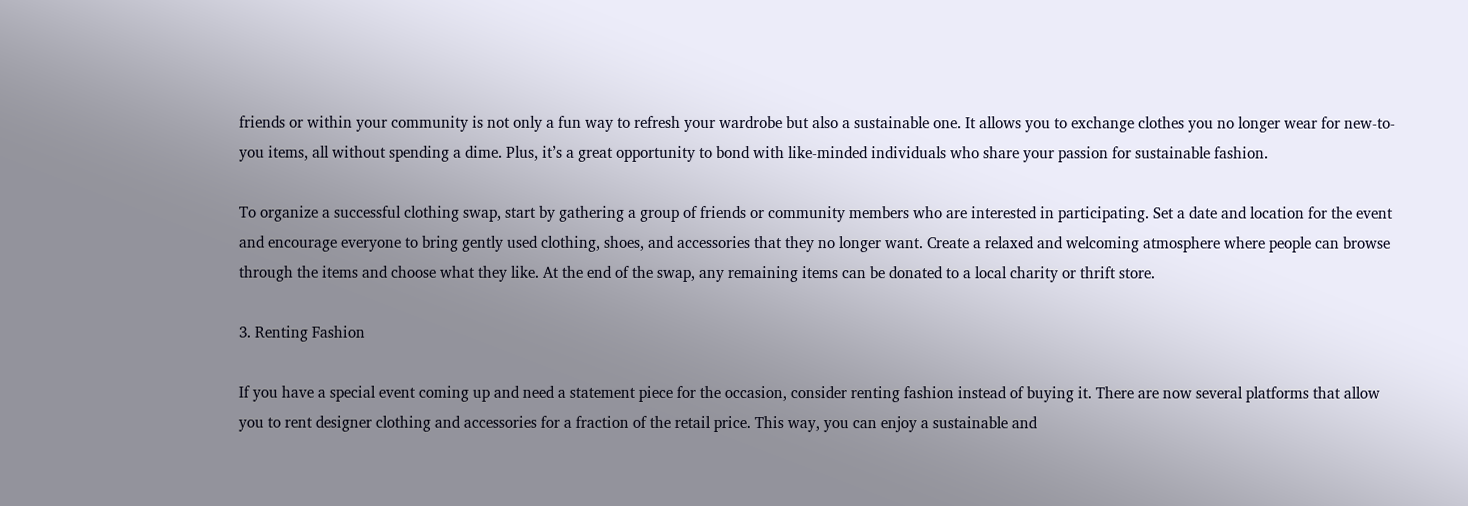friends or within your community is not only a fun way to refresh your wardrobe but also a sustainable one. It allows you to exchange clothes you no longer wear for new-to-you items, all without spending a dime. Plus, it’s a great opportunity to bond with like-minded individuals who share your passion for sustainable fashion.

To organize a successful clothing swap, start by gathering a group of friends or community members who are interested in participating. Set a date and location for the event and encourage everyone to bring gently used clothing, shoes, and accessories that they no longer want. Create a relaxed and welcoming atmosphere where people can browse through the items and choose what they like. At the end of the swap, any remaining items can be donated to a local charity or thrift store.

3. Renting Fashion

If you have a special event coming up and need a statement piece for the occasion, consider renting fashion instead of buying it. There are now several platforms that allow you to rent designer clothing and accessories for a fraction of the retail price. This way, you can enjoy a sustainable and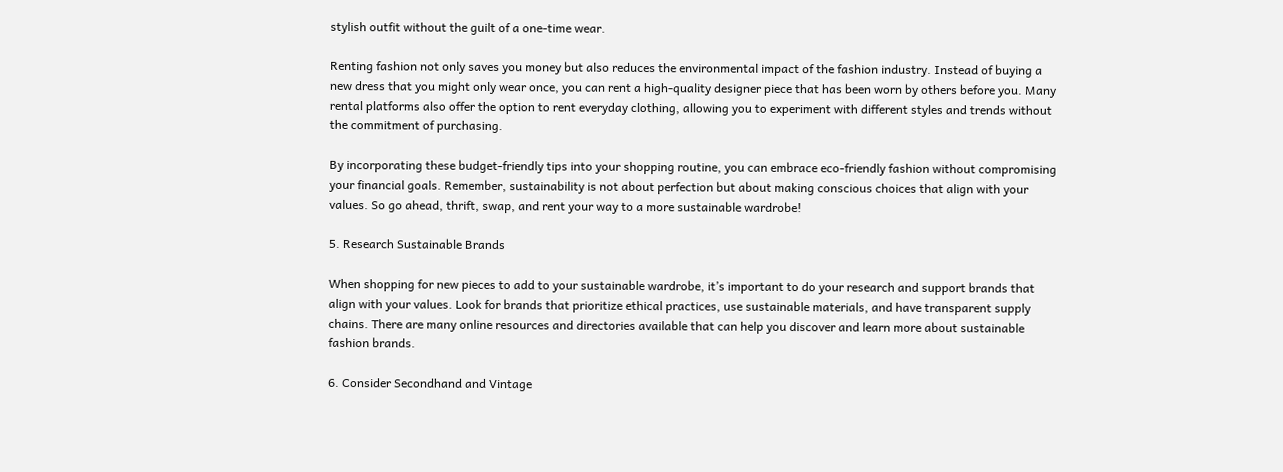stylish outfit without the guilt of a one-time wear.

Renting fashion not only saves you money but also reduces the environmental impact of the fashion industry. Instead of buying a new dress that you might only wear once, you can rent a high-quality designer piece that has been worn by others before you. Many rental platforms also offer the option to rent everyday clothing, allowing you to experiment with different styles and trends without the commitment of purchasing.

By incorporating these budget-friendly tips into your shopping routine, you can embrace eco-friendly fashion without compromising your financial goals. Remember, sustainability is not about perfection but about making conscious choices that align with your values. So go ahead, thrift, swap, and rent your way to a more sustainable wardrobe!

5. Research Sustainable Brands

When shopping for new pieces to add to your sustainable wardrobe, it’s important to do your research and support brands that align with your values. Look for brands that prioritize ethical practices, use sustainable materials, and have transparent supply chains. There are many online resources and directories available that can help you discover and learn more about sustainable fashion brands.

6. Consider Secondhand and Vintage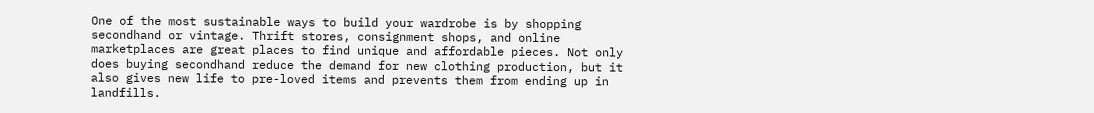One of the most sustainable ways to build your wardrobe is by shopping secondhand or vintage. Thrift stores, consignment shops, and online marketplaces are great places to find unique and affordable pieces. Not only does buying secondhand reduce the demand for new clothing production, but it also gives new life to pre-loved items and prevents them from ending up in landfills.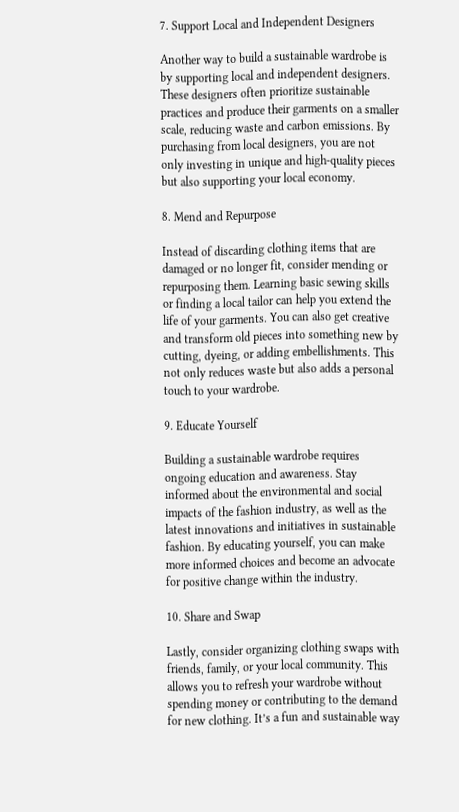7. Support Local and Independent Designers

Another way to build a sustainable wardrobe is by supporting local and independent designers. These designers often prioritize sustainable practices and produce their garments on a smaller scale, reducing waste and carbon emissions. By purchasing from local designers, you are not only investing in unique and high-quality pieces but also supporting your local economy.

8. Mend and Repurpose

Instead of discarding clothing items that are damaged or no longer fit, consider mending or repurposing them. Learning basic sewing skills or finding a local tailor can help you extend the life of your garments. You can also get creative and transform old pieces into something new by cutting, dyeing, or adding embellishments. This not only reduces waste but also adds a personal touch to your wardrobe.

9. Educate Yourself

Building a sustainable wardrobe requires ongoing education and awareness. Stay informed about the environmental and social impacts of the fashion industry, as well as the latest innovations and initiatives in sustainable fashion. By educating yourself, you can make more informed choices and become an advocate for positive change within the industry.

10. Share and Swap

Lastly, consider organizing clothing swaps with friends, family, or your local community. This allows you to refresh your wardrobe without spending money or contributing to the demand for new clothing. It’s a fun and sustainable way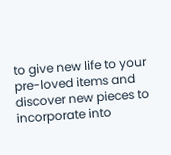to give new life to your pre-loved items and discover new pieces to incorporate into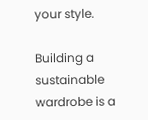your style.

Building a sustainable wardrobe is a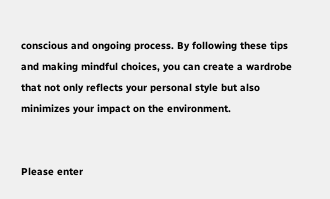conscious and ongoing process. By following these tips and making mindful choices, you can create a wardrobe that not only reflects your personal style but also minimizes your impact on the environment.


Please enter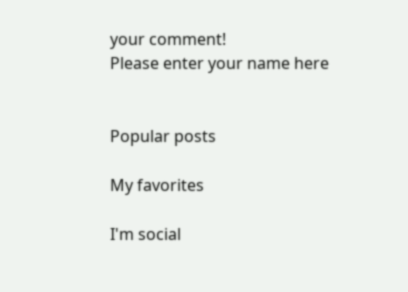your comment!
Please enter your name here


Popular posts

My favorites

I'm social